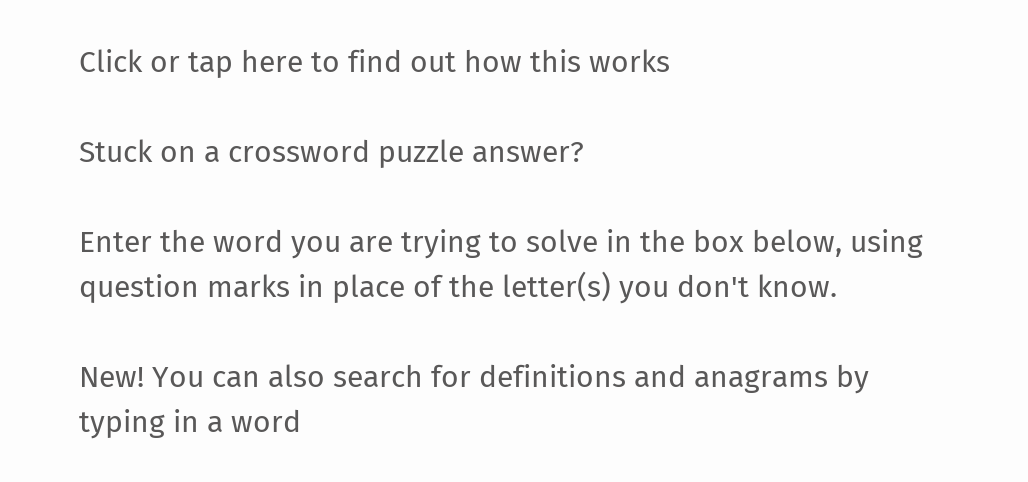Click or tap here to find out how this works

Stuck on a crossword puzzle answer?

Enter the word you are trying to solve in the box below, using question marks in place of the letter(s) you don't know.

New! You can also search for definitions and anagrams by typing in a word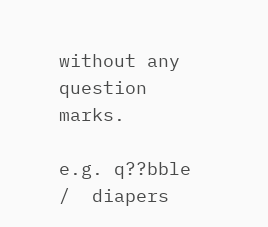without any question marks.

e.g. q??bble  /  diapers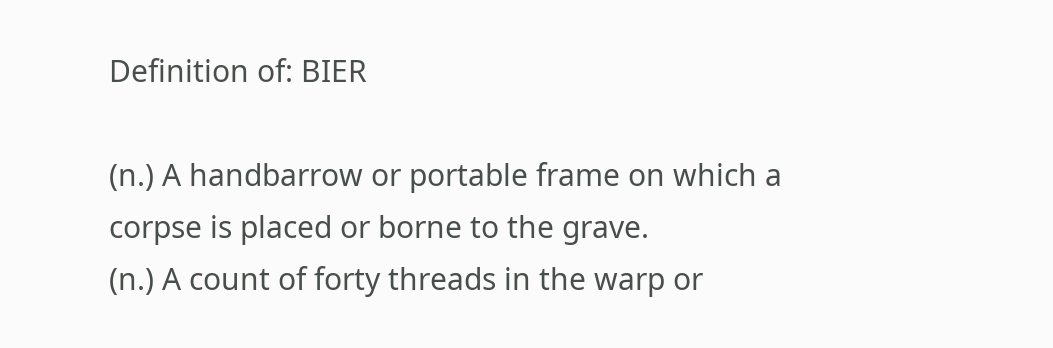Definition of: BIER

(n.) A handbarrow or portable frame on which a corpse is placed or borne to the grave.
(n.) A count of forty threads in the warp or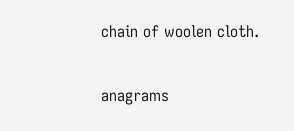chain of woolen cloth.

anagrams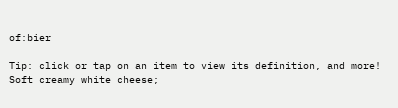of:bier

Tip: click or tap on an item to view its definition, and more!
Soft creamy white cheese;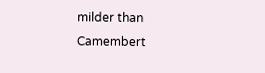milder than Camembert